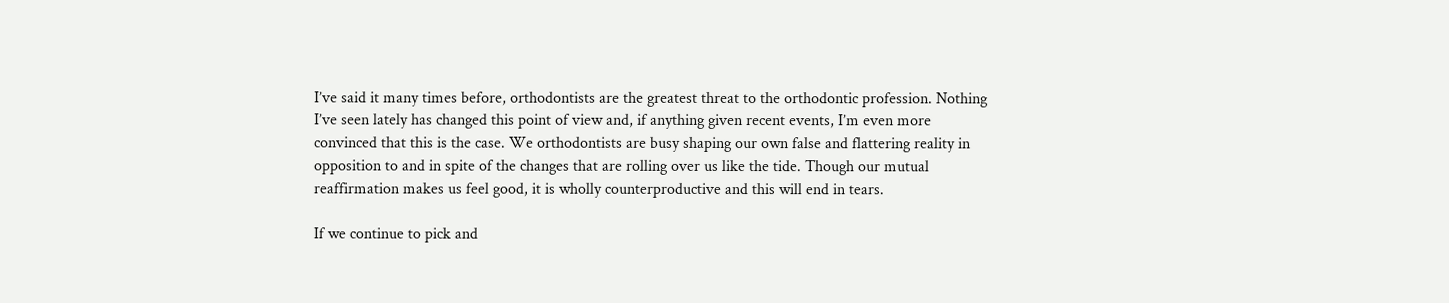I’ve said it many times before, orthodontists are the greatest threat to the orthodontic profession. Nothing I’ve seen lately has changed this point of view and, if anything given recent events, I’m even more convinced that this is the case. We orthodontists are busy shaping our own false and flattering reality in opposition to and in spite of the changes that are rolling over us like the tide. Though our mutual reaffirmation makes us feel good, it is wholly counterproductive and this will end in tears.

If we continue to pick and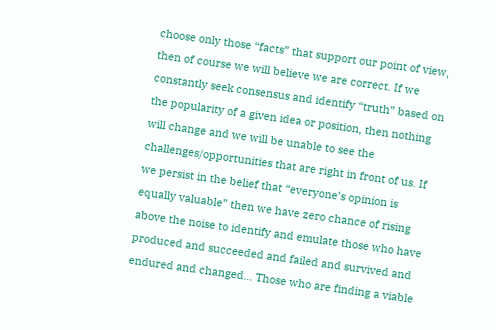choose only those “facts” that support our point of view, then of course we will believe we are correct. If we constantly seek consensus and identify “truth” based on the popularity of a given idea or position, then nothing will change and we will be unable to see the challenges/opportunities that are right in front of us. If we persist in the belief that “everyone’s opinion is equally valuable” then we have zero chance of rising above the noise to identify and emulate those who have produced and succeeded and failed and survived and endured and changed… Those who are finding a viable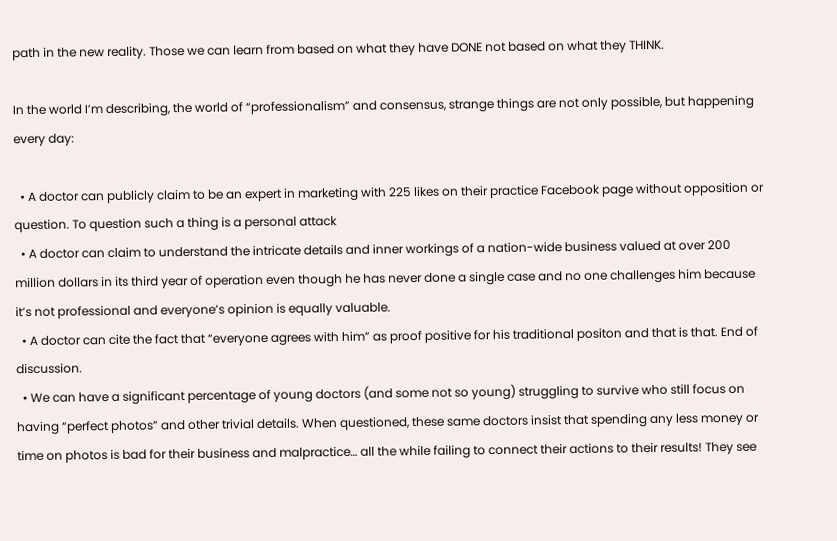path in the new reality. Those we can learn from based on what they have DONE not based on what they THINK.

In the world I’m describing, the world of “professionalism” and consensus, strange things are not only possible, but happening every day:

  • A doctor can publicly claim to be an expert in marketing with 225 likes on their practice Facebook page without opposition or question. To question such a thing is a personal attack
  • A doctor can claim to understand the intricate details and inner workings of a nation-wide business valued at over 200 million dollars in its third year of operation even though he has never done a single case and no one challenges him because it’s not professional and everyone’s opinion is equally valuable.
  • A doctor can cite the fact that “everyone agrees with him” as proof positive for his traditional positon and that is that. End of discussion.
  • We can have a significant percentage of young doctors (and some not so young) struggling to survive who still focus on having “perfect photos” and other trivial details. When questioned, these same doctors insist that spending any less money or time on photos is bad for their business and malpractice… all the while failing to connect their actions to their results! They see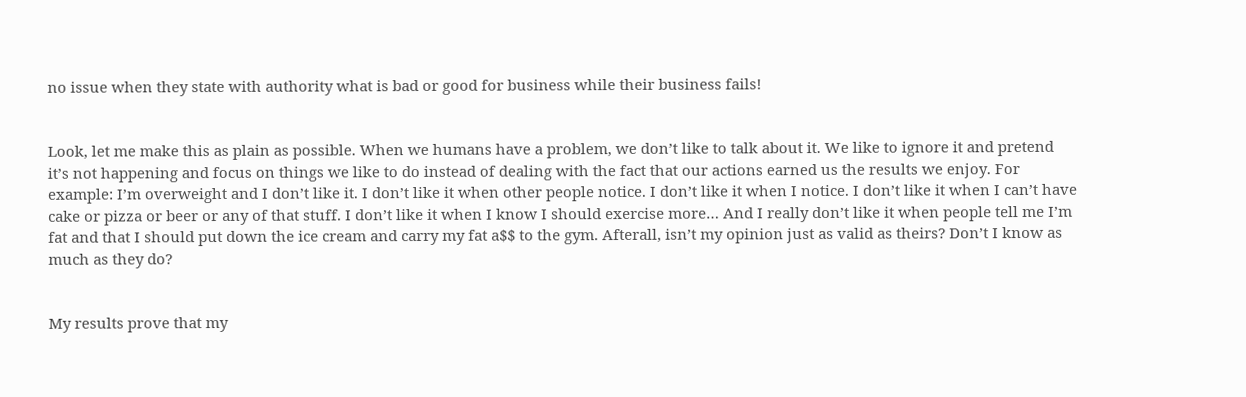no issue when they state with authority what is bad or good for business while their business fails!


Look, let me make this as plain as possible. When we humans have a problem, we don’t like to talk about it. We like to ignore it and pretend it’s not happening and focus on things we like to do instead of dealing with the fact that our actions earned us the results we enjoy. For example: I’m overweight and I don’t like it. I don’t like it when other people notice. I don’t like it when I notice. I don’t like it when I can’t have cake or pizza or beer or any of that stuff. I don’t like it when I know I should exercise more… And I really don’t like it when people tell me I’m fat and that I should put down the ice cream and carry my fat a$$ to the gym. Afterall, isn’t my opinion just as valid as theirs? Don’t I know as much as they do?


My results prove that my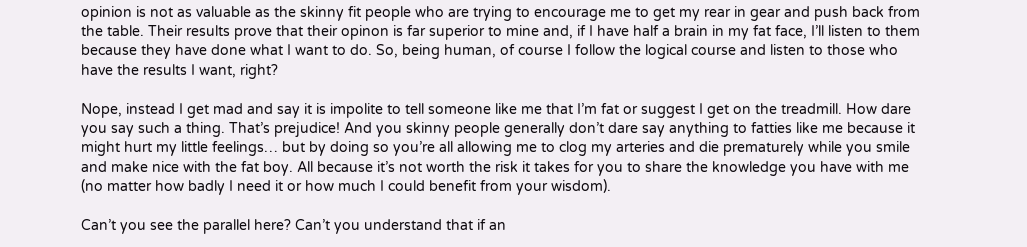opinion is not as valuable as the skinny fit people who are trying to encourage me to get my rear in gear and push back from the table. Their results prove that their opinon is far superior to mine and, if I have half a brain in my fat face, I’ll listen to them because they have done what I want to do. So, being human, of course I follow the logical course and listen to those who have the results I want, right?

Nope, instead I get mad and say it is impolite to tell someone like me that I’m fat or suggest I get on the treadmill. How dare you say such a thing. That’s prejudice! And you skinny people generally don’t dare say anything to fatties like me because it might hurt my little feelings… but by doing so you’re all allowing me to clog my arteries and die prematurely while you smile and make nice with the fat boy. All because it’s not worth the risk it takes for you to share the knowledge you have with me (no matter how badly I need it or how much I could benefit from your wisdom).

Can’t you see the parallel here? Can’t you understand that if an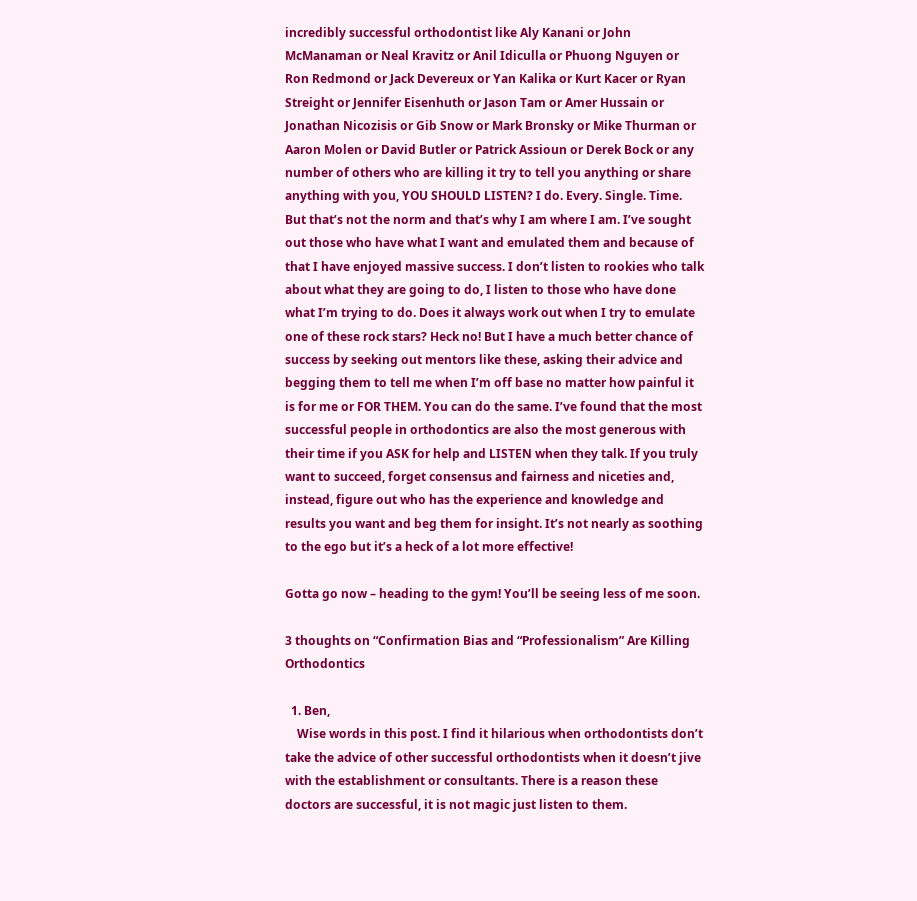incredibly successful orthodontist like Aly Kanani or John McManaman or Neal Kravitz or Anil Idiculla or Phuong Nguyen or Ron Redmond or Jack Devereux or Yan Kalika or Kurt Kacer or Ryan Streight or Jennifer Eisenhuth or Jason Tam or Amer Hussain or Jonathan Nicozisis or Gib Snow or Mark Bronsky or Mike Thurman or Aaron Molen or David Butler or Patrick Assioun or Derek Bock or any number of others who are killing it try to tell you anything or share anything with you, YOU SHOULD LISTEN? I do. Every. Single. Time. But that’s not the norm and that’s why I am where I am. I’ve sought out those who have what I want and emulated them and because of that I have enjoyed massive success. I don’t listen to rookies who talk about what they are going to do, I listen to those who have done what I’m trying to do. Does it always work out when I try to emulate one of these rock stars? Heck no! But I have a much better chance of success by seeking out mentors like these, asking their advice and begging them to tell me when I’m off base no matter how painful it is for me or FOR THEM. You can do the same. I’ve found that the most successful people in orthodontics are also the most generous with their time if you ASK for help and LISTEN when they talk. If you truly want to succeed, forget consensus and fairness and niceties and, instead, figure out who has the experience and knowledge and results you want and beg them for insight. It’s not nearly as soothing to the ego but it’s a heck of a lot more effective!

Gotta go now – heading to the gym! You’ll be seeing less of me soon.

3 thoughts on “Confirmation Bias and “Professionalism” Are Killing Orthodontics

  1. Ben,
    Wise words in this post. I find it hilarious when orthodontists don’t take the advice of other successful orthodontists when it doesn’t jive with the establishment or consultants. There is a reason these doctors are successful, it is not magic just listen to them.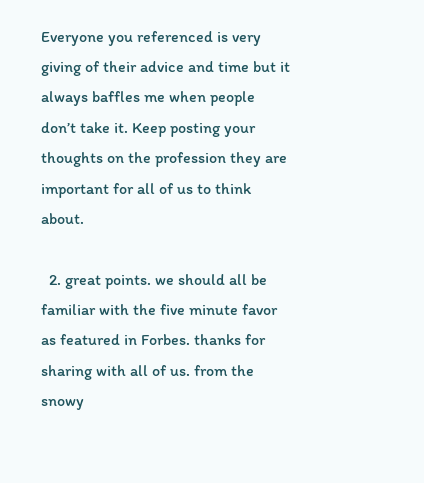Everyone you referenced is very giving of their advice and time but it always baffles me when people don’t take it. Keep posting your thoughts on the profession they are important for all of us to think about.

  2. great points. we should all be familiar with the five minute favor as featured in Forbes. thanks for sharing with all of us. from the snowy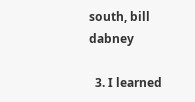south, bill dabney

  3. I learned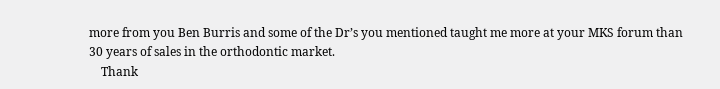more from you Ben Burris and some of the Dr’s you mentioned taught me more at your MKS forum than 30 years of sales in the orthodontic market.
    Thank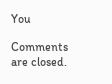You

Comments are closed.